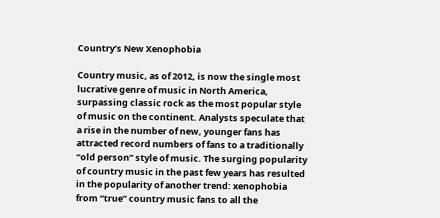Country’s New Xenophobia

Country music, as of 2012, is now the single most lucrative genre of music in North America, surpassing classic rock as the most popular style of music on the continent. Analysts speculate that a rise in the number of new, younger fans has attracted record numbers of fans to a traditionally “old person” style of music. The surging popularity of country music in the past few years has resulted in the popularity of another trend: xenophobia from “true” country music fans to all the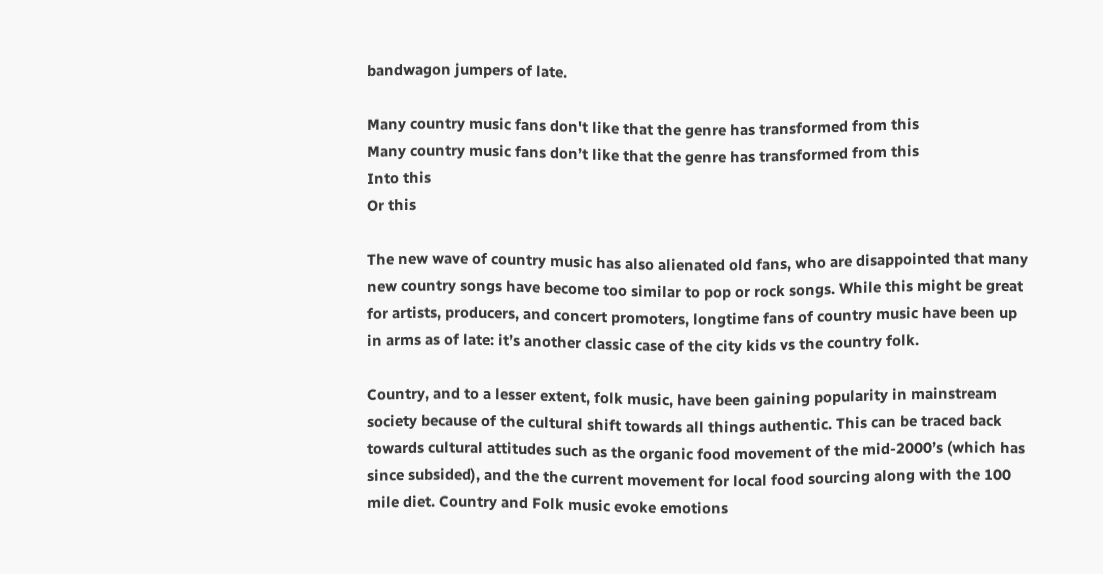bandwagon jumpers of late.

Many country music fans don't like that the genre has transformed from this
Many country music fans don’t like that the genre has transformed from this
Into this
Or this

The new wave of country music has also alienated old fans, who are disappointed that many new country songs have become too similar to pop or rock songs. While this might be great for artists, producers, and concert promoters, longtime fans of country music have been up in arms as of late: it’s another classic case of the city kids vs the country folk.

Country, and to a lesser extent, folk music, have been gaining popularity in mainstream society because of the cultural shift towards all things authentic. This can be traced back towards cultural attitudes such as the organic food movement of the mid-2000’s (which has since subsided), and the the current movement for local food sourcing along with the 100 mile diet. Country and Folk music evoke emotions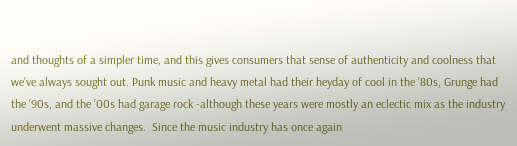and thoughts of a simpler time, and this gives consumers that sense of authenticity and coolness that we’ve always sought out. Punk music and heavy metal had their heyday of cool in the ’80s, Grunge had the ’90s, and the ’00s had garage rock -although these years were mostly an eclectic mix as the industry underwent massive changes.  Since the music industry has once again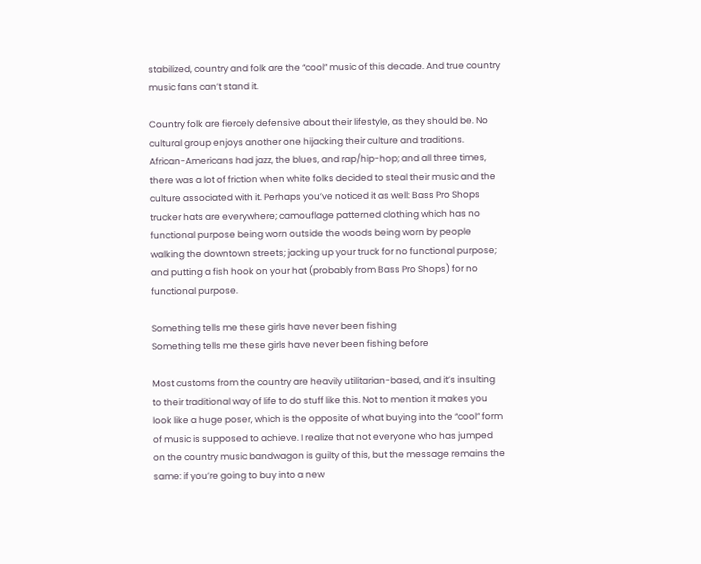stabilized, country and folk are the “cool” music of this decade. And true country music fans can’t stand it.

Country folk are fiercely defensive about their lifestyle, as they should be. No cultural group enjoys another one hijacking their culture and traditions. African-Americans had jazz, the blues, and rap/hip-hop; and all three times, there was a lot of friction when white folks decided to steal their music and the culture associated with it. Perhaps you’ve noticed it as well: Bass Pro Shops trucker hats are everywhere; camouflage patterned clothing which has no functional purpose being worn outside the woods being worn by people walking the downtown streets; jacking up your truck for no functional purpose; and putting a fish hook on your hat (probably from Bass Pro Shops) for no functional purpose.

Something tells me these girls have never been fishing
Something tells me these girls have never been fishing before

Most customs from the country are heavily utilitarian-based, and it’s insulting to their traditional way of life to do stuff like this. Not to mention it makes you look like a huge poser, which is the opposite of what buying into the “cool” form of music is supposed to achieve. I realize that not everyone who has jumped on the country music bandwagon is guilty of this, but the message remains the same: if you’re going to buy into a new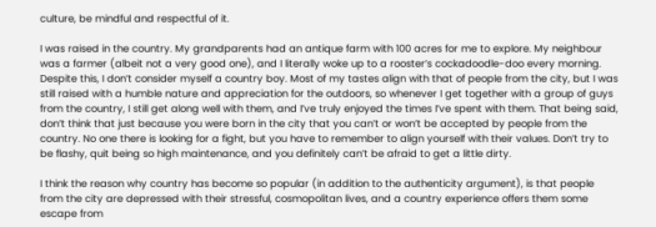culture, be mindful and respectful of it.

I was raised in the country. My grandparents had an antique farm with 100 acres for me to explore. My neighbour was a farmer (albeit not a very good one), and I literally woke up to a rooster’s cockadoodle-doo every morning. Despite this, I don’t consider myself a country boy. Most of my tastes align with that of people from the city, but I was still raised with a humble nature and appreciation for the outdoors, so whenever I get together with a group of guys from the country, I still get along well with them, and I’ve truly enjoyed the times I’ve spent with them. That being said, don’t think that just because you were born in the city that you can’t or won’t be accepted by people from the country. No one there is looking for a fight, but you have to remember to align yourself with their values. Don’t try to be flashy, quit being so high maintenance, and you definitely can’t be afraid to get a little dirty.

I think the reason why country has become so popular (in addition to the authenticity argument), is that people from the city are depressed with their stressful, cosmopolitan lives, and a country experience offers them some escape from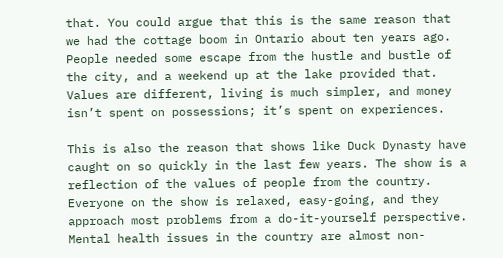that. You could argue that this is the same reason that we had the cottage boom in Ontario about ten years ago. People needed some escape from the hustle and bustle of the city, and a weekend up at the lake provided that. Values are different, living is much simpler, and money isn’t spent on possessions; it’s spent on experiences.

This is also the reason that shows like Duck Dynasty have caught on so quickly in the last few years. The show is a reflection of the values of people from the country. Everyone on the show is relaxed, easy-going, and they approach most problems from a do-it-yourself perspective. Mental health issues in the country are almost non-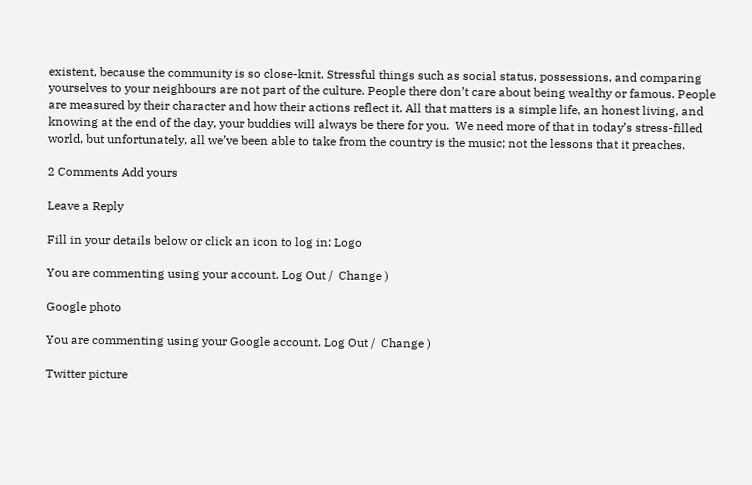existent, because the community is so close-knit. Stressful things such as social status, possessions, and comparing yourselves to your neighbours are not part of the culture. People there don’t care about being wealthy or famous. People are measured by their character and how their actions reflect it. All that matters is a simple life, an honest living, and knowing at the end of the day, your buddies will always be there for you.  We need more of that in today’s stress-filled world, but unfortunately, all we’ve been able to take from the country is the music; not the lessons that it preaches.

2 Comments Add yours

Leave a Reply

Fill in your details below or click an icon to log in: Logo

You are commenting using your account. Log Out /  Change )

Google photo

You are commenting using your Google account. Log Out /  Change )

Twitter picture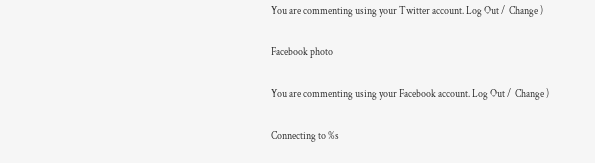You are commenting using your Twitter account. Log Out /  Change )

Facebook photo

You are commenting using your Facebook account. Log Out /  Change )

Connecting to %s